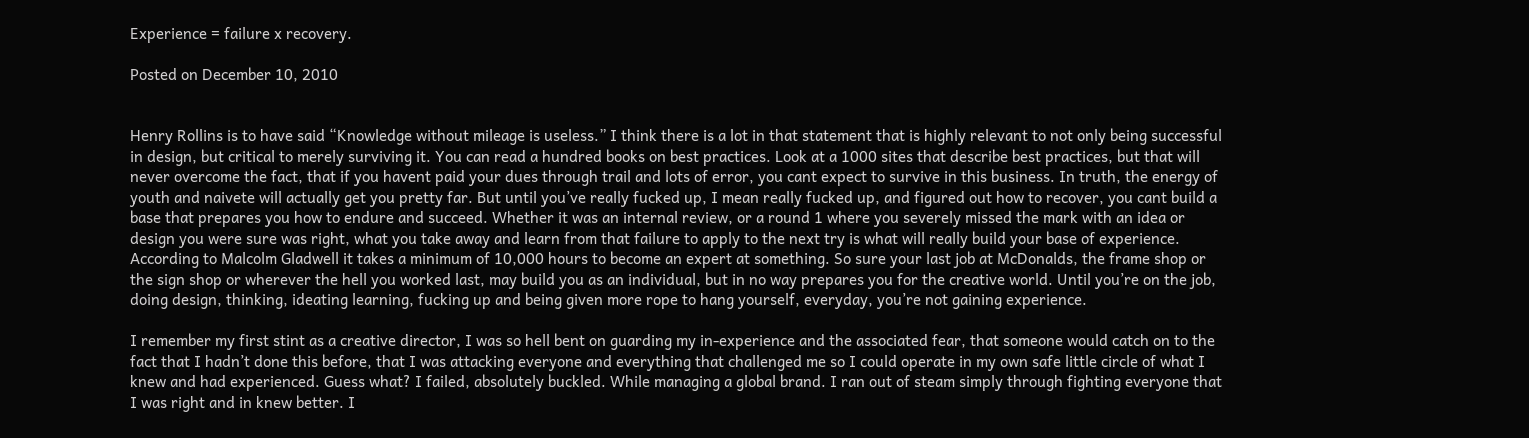Experience = failure x recovery.

Posted on December 10, 2010


Henry Rollins is to have said “Knowledge without mileage is useless.” I think there is a lot in that statement that is highly relevant to not only being successful in design, but critical to merely surviving it. You can read a hundred books on best practices. Look at a 1000 sites that describe best practices, but that will never overcome the fact, that if you havent paid your dues through trail and lots of error, you cant expect to survive in this business. In truth, the energy of youth and naivete will actually get you pretty far. But until you’ve really fucked up, I mean really fucked up, and figured out how to recover, you cant build a base that prepares you how to endure and succeed. Whether it was an internal review, or a round 1 where you severely missed the mark with an idea or design you were sure was right, what you take away and learn from that failure to apply to the next try is what will really build your base of experience. According to Malcolm Gladwell it takes a minimum of 10,000 hours to become an expert at something. So sure your last job at McDonalds, the frame shop or the sign shop or wherever the hell you worked last, may build you as an individual, but in no way prepares you for the creative world. Until you’re on the job, doing design, thinking, ideating learning, fucking up and being given more rope to hang yourself, everyday, you’re not gaining experience.

I remember my first stint as a creative director, I was so hell bent on guarding my in-experience and the associated fear, that someone would catch on to the fact that I hadn’t done this before, that I was attacking everyone and everything that challenged me so I could operate in my own safe little circle of what I knew and had experienced. Guess what? I failed, absolutely buckled. While managing a global brand. I ran out of steam simply through fighting everyone that I was right and in knew better. I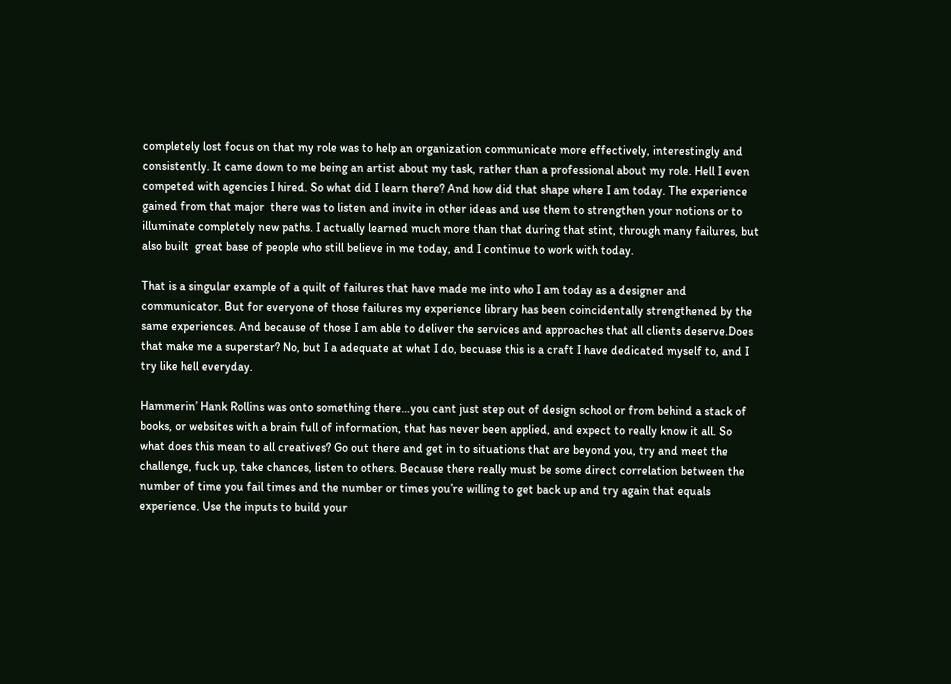completely lost focus on that my role was to help an organization communicate more effectively, interestingly and consistently. It came down to me being an artist about my task, rather than a professional about my role. Hell I even competed with agencies I hired. So what did I learn there? And how did that shape where I am today. The experience gained from that major  there was to listen and invite in other ideas and use them to strengthen your notions or to illuminate completely new paths. I actually learned much more than that during that stint, through many failures, but also built  great base of people who still believe in me today, and I continue to work with today.

That is a singular example of a quilt of failures that have made me into who I am today as a designer and communicator. But for everyone of those failures my experience library has been coincidentally strengthened by the same experiences. And because of those I am able to deliver the services and approaches that all clients deserve.Does that make me a superstar? No, but I a adequate at what I do, becuase this is a craft I have dedicated myself to, and I try like hell everyday.

Hammerin’ Hank Rollins was onto something there…you cant just step out of design school or from behind a stack of books, or websites with a brain full of information, that has never been applied, and expect to really know it all. So what does this mean to all creatives? Go out there and get in to situations that are beyond you, try and meet the challenge, fuck up, take chances, listen to others. Because there really must be some direct correlation between the number of time you fail times and the number or times you’re willing to get back up and try again that equals experience. Use the inputs to build your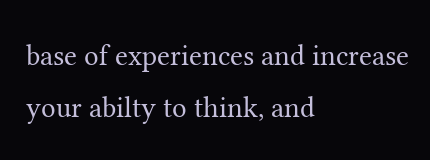base of experiences and increase your abilty to think, and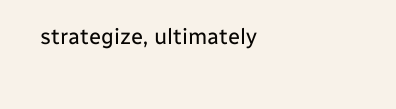strategize, ultimately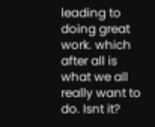leading to doing great work. which after all is what we all really want to do. Isnt it?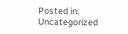Posted in: Uncategorized